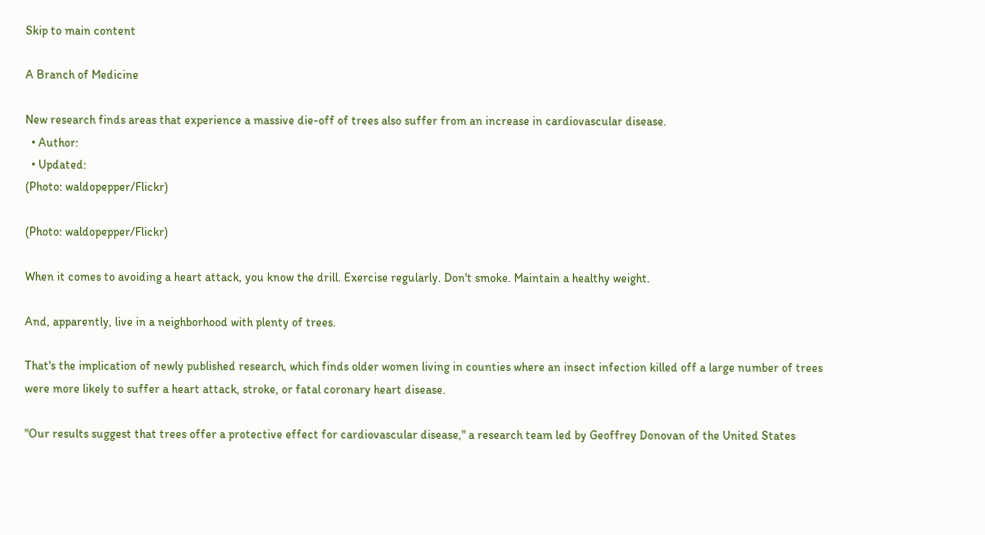Skip to main content

A Branch of Medicine

New research finds areas that experience a massive die-off of trees also suffer from an increase in cardiovascular disease.
  • Author:
  • Updated:
(Photo: waldopepper/Flickr)

(Photo: waldopepper/Flickr)

When it comes to avoiding a heart attack, you know the drill. Exercise regularly. Don't smoke. Maintain a healthy weight.

And, apparently, live in a neighborhood with plenty of trees.

That's the implication of newly published research, which finds older women living in counties where an insect infection killed off a large number of trees were more likely to suffer a heart attack, stroke, or fatal coronary heart disease.

"Our results suggest that trees offer a protective effect for cardiovascular disease," a research team led by Geoffrey Donovan of the United States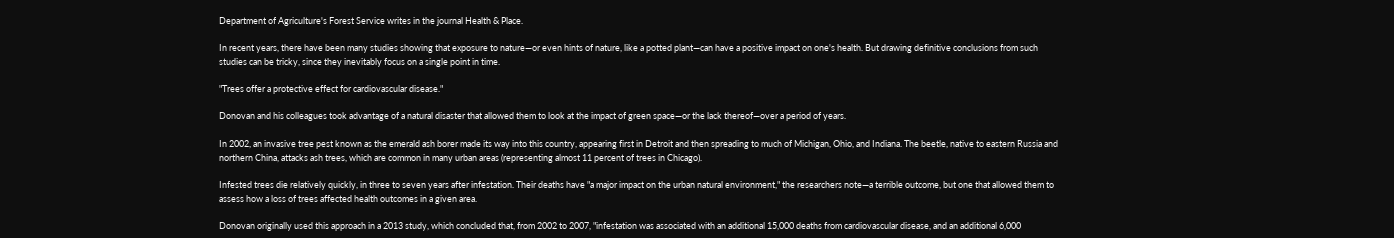Department of Agriculture's Forest Service writes in the journal Health & Place.

In recent years, there have been many studies showing that exposure to nature—or even hints of nature, like a potted plant—can have a positive impact on one's health. But drawing definitive conclusions from such studies can be tricky, since they inevitably focus on a single point in time.

"Trees offer a protective effect for cardiovascular disease."

Donovan and his colleagues took advantage of a natural disaster that allowed them to look at the impact of green space—or the lack thereof—over a period of years.

In 2002, an invasive tree pest known as the emerald ash borer made its way into this country, appearing first in Detroit and then spreading to much of Michigan, Ohio, and Indiana. The beetle, native to eastern Russia and northern China, attacks ash trees, which are common in many urban areas (representing almost 11 percent of trees in Chicago).

Infested trees die relatively quickly, in three to seven years after infestation. Their deaths have "a major impact on the urban natural environment," the researchers note—a terrible outcome, but one that allowed them to assess how a loss of trees affected health outcomes in a given area.

Donovan originally used this approach in a 2013 study, which concluded that, from 2002 to 2007, "infestation was associated with an additional 15,000 deaths from cardiovascular disease, and an additional 6,000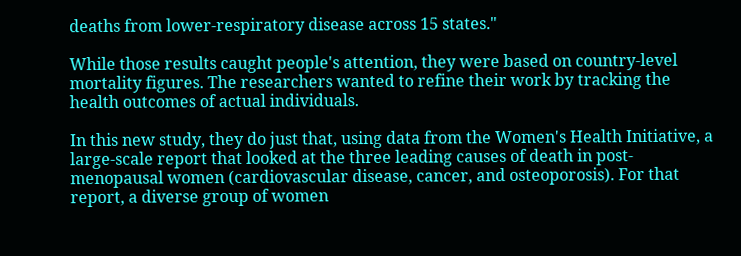deaths from lower-respiratory disease across 15 states."

While those results caught people's attention, they were based on country-level mortality figures. The researchers wanted to refine their work by tracking the health outcomes of actual individuals.

In this new study, they do just that, using data from the Women's Health Initiative, a large-scale report that looked at the three leading causes of death in post-menopausal women (cardiovascular disease, cancer, and osteoporosis). For that report, a diverse group of women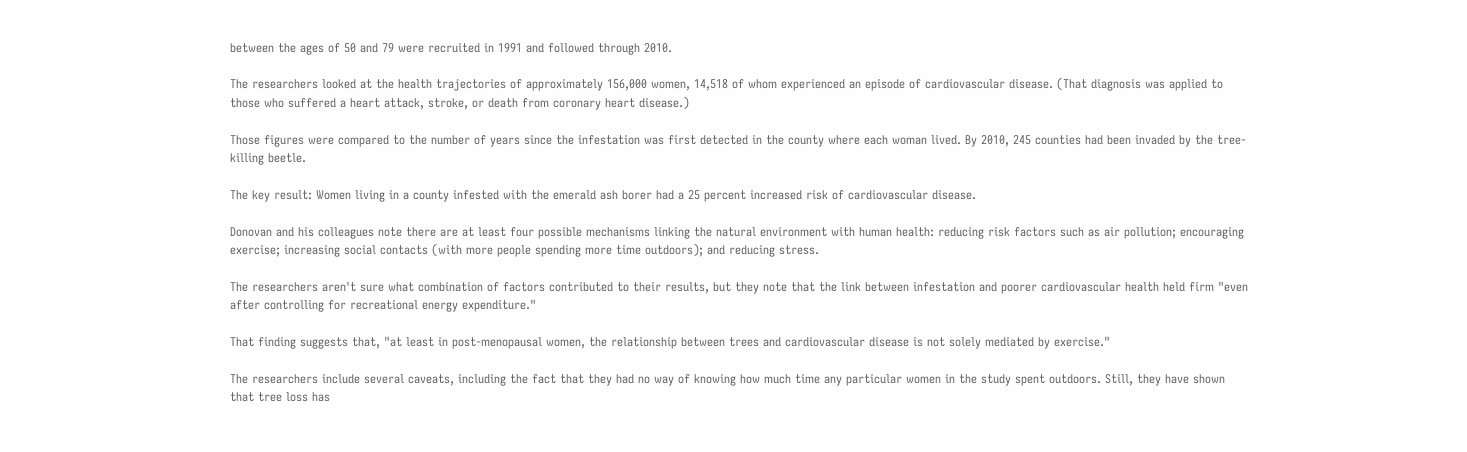between the ages of 50 and 79 were recruited in 1991 and followed through 2010.

The researchers looked at the health trajectories of approximately 156,000 women, 14,518 of whom experienced an episode of cardiovascular disease. (That diagnosis was applied to those who suffered a heart attack, stroke, or death from coronary heart disease.)

Those figures were compared to the number of years since the infestation was first detected in the county where each woman lived. By 2010, 245 counties had been invaded by the tree-killing beetle.

The key result: Women living in a county infested with the emerald ash borer had a 25 percent increased risk of cardiovascular disease.

Donovan and his colleagues note there are at least four possible mechanisms linking the natural environment with human health: reducing risk factors such as air pollution; encouraging exercise; increasing social contacts (with more people spending more time outdoors); and reducing stress.

The researchers aren't sure what combination of factors contributed to their results, but they note that the link between infestation and poorer cardiovascular health held firm "even after controlling for recreational energy expenditure."

That finding suggests that, "at least in post-menopausal women, the relationship between trees and cardiovascular disease is not solely mediated by exercise."

The researchers include several caveats, including the fact that they had no way of knowing how much time any particular women in the study spent outdoors. Still, they have shown that tree loss has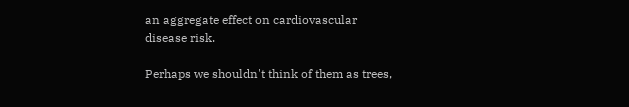an aggregate effect on cardiovascular disease risk.

Perhaps we shouldn't think of them as trees,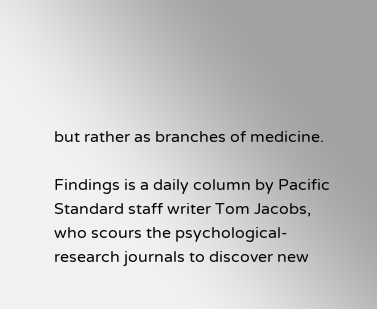but rather as branches of medicine.

Findings is a daily column by Pacific Standard staff writer Tom Jacobs, who scours the psychological-research journals to discover new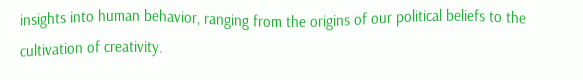insights into human behavior, ranging from the origins of our political beliefs to the cultivation of creativity.